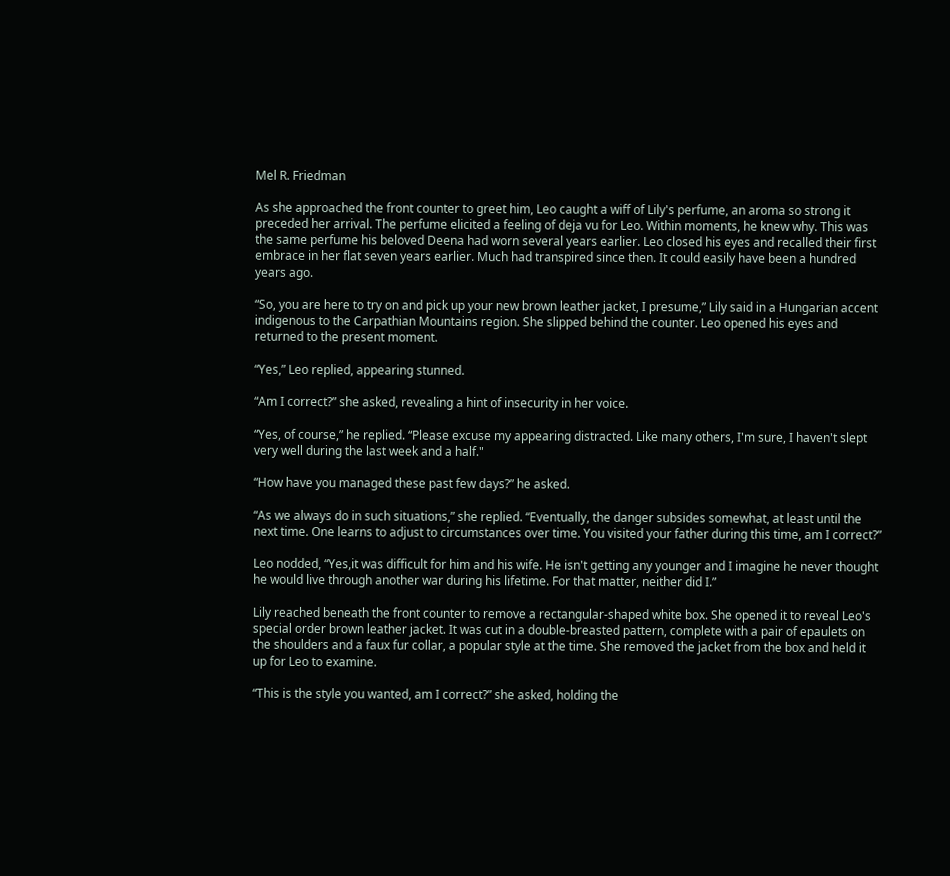Mel R. Friedman

As she approached the front counter to greet him, Leo caught a wiff of Lily's perfume, an aroma so strong it preceded her arrival. The perfume elicited a feeling of deja vu for Leo. Within moments, he knew why. This was the same perfume his beloved Deena had worn several years earlier. Leo closed his eyes and recalled their first embrace in her flat seven years earlier. Much had transpired since then. It could easily have been a hundred years ago.

“So, you are here to try on and pick up your new brown leather jacket, I presume,” Lily said in a Hungarian accent indigenous to the Carpathian Mountains region. She slipped behind the counter. Leo opened his eyes and returned to the present moment.

“Yes,” Leo replied, appearing stunned.

“Am I correct?” she asked, revealing a hint of insecurity in her voice.

“Yes, of course,” he replied. “Please excuse my appearing distracted. Like many others, I'm sure, I haven't slept very well during the last week and a half."

“How have you managed these past few days?” he asked.

“As we always do in such situations,” she replied. “Eventually, the danger subsides somewhat, at least until the next time. One learns to adjust to circumstances over time. You visited your father during this time, am I correct?”

Leo nodded, “Yes,it was difficult for him and his wife. He isn't getting any younger and I imagine he never thought he would live through another war during his lifetime. For that matter, neither did I.”

Lily reached beneath the front counter to remove a rectangular-shaped white box. She opened it to reveal Leo's special order brown leather jacket. It was cut in a double-breasted pattern, complete with a pair of epaulets on the shoulders and a faux fur collar, a popular style at the time. She removed the jacket from the box and held it up for Leo to examine.

“This is the style you wanted, am I correct?” she asked, holding the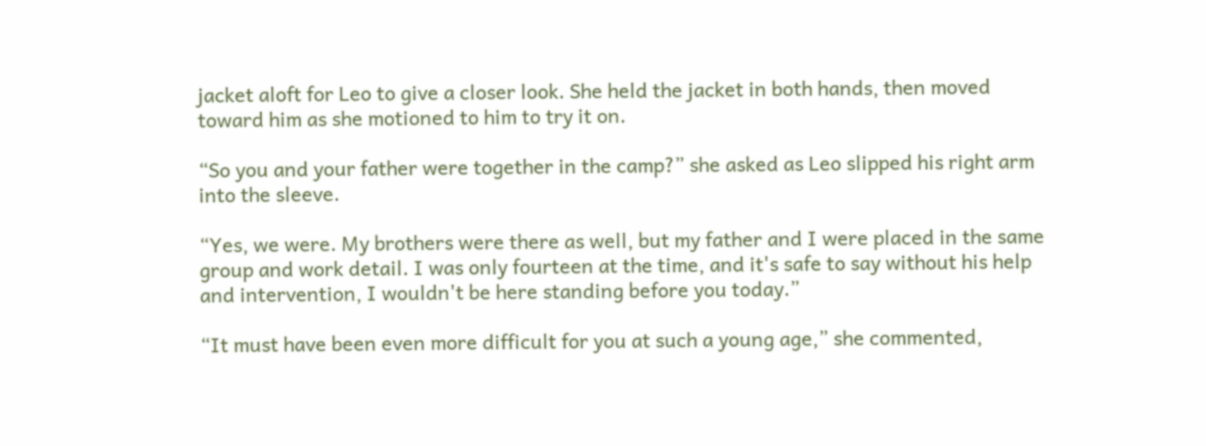jacket aloft for Leo to give a closer look. She held the jacket in both hands, then moved toward him as she motioned to him to try it on.

“So you and your father were together in the camp?” she asked as Leo slipped his right arm into the sleeve.

“Yes, we were. My brothers were there as well, but my father and I were placed in the same group and work detail. I was only fourteen at the time, and it's safe to say without his help and intervention, I wouldn't be here standing before you today.”

“It must have been even more difficult for you at such a young age,” she commented,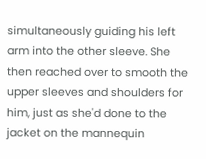simultaneously guiding his left arm into the other sleeve. She then reached over to smooth the upper sleeves and shoulders for him, just as she'd done to the jacket on the mannequin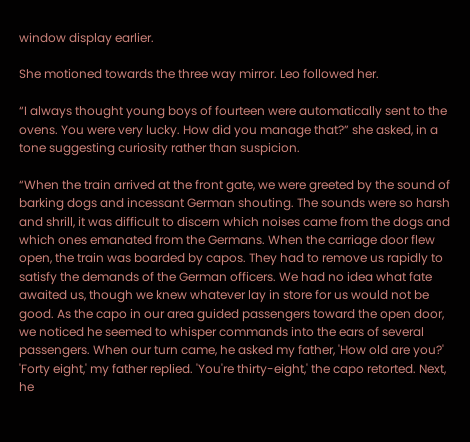window display earlier.

She motioned towards the three way mirror. Leo followed her.

“I always thought young boys of fourteen were automatically sent to the ovens. You were very lucky. How did you manage that?” she asked, in a tone suggesting curiosity rather than suspicion.

“When the train arrived at the front gate, we were greeted by the sound of barking dogs and incessant German shouting. The sounds were so harsh and shrill, it was difficult to discern which noises came from the dogs and which ones emanated from the Germans. When the carriage door flew open, the train was boarded by capos. They had to remove us rapidly to satisfy the demands of the German officers. We had no idea what fate awaited us, though we knew whatever lay in store for us would not be good. As the capo in our area guided passengers toward the open door, we noticed he seemed to whisper commands into the ears of several passengers. When our turn came, he asked my father, 'How old are you?' 'Forty eight,' my father replied. 'You're thirty-eight,' the capo retorted. Next, he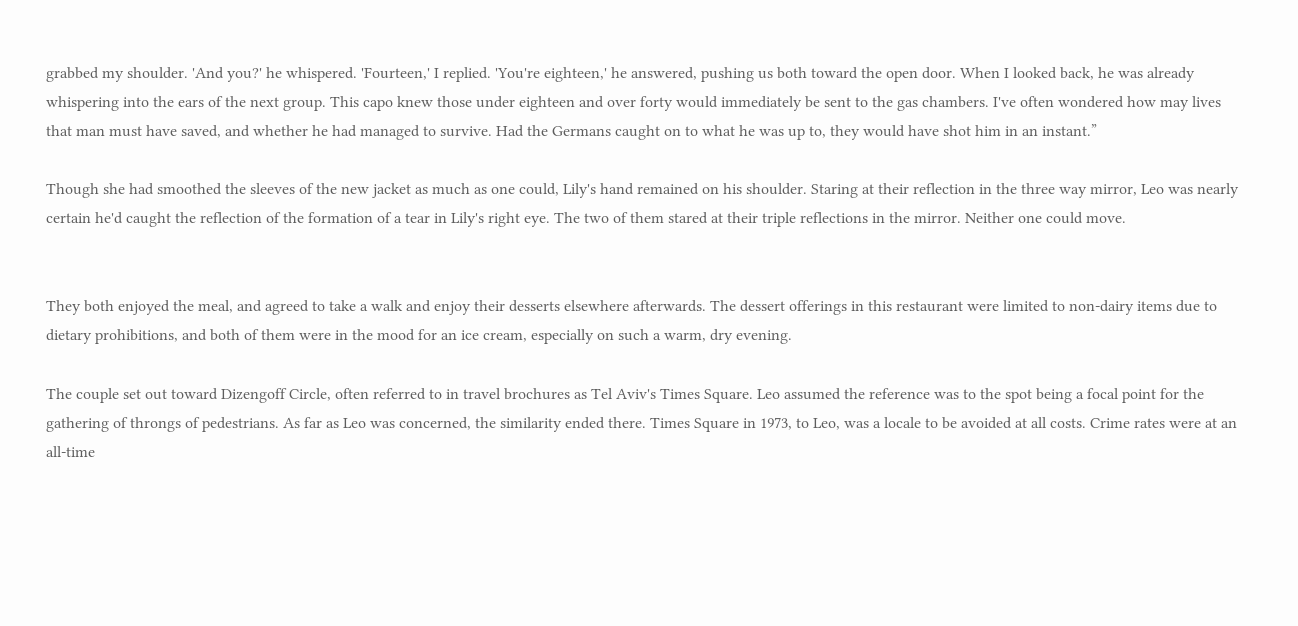grabbed my shoulder. 'And you?' he whispered. 'Fourteen,' I replied. 'You're eighteen,' he answered, pushing us both toward the open door. When I looked back, he was already whispering into the ears of the next group. This capo knew those under eighteen and over forty would immediately be sent to the gas chambers. I've often wondered how may lives that man must have saved, and whether he had managed to survive. Had the Germans caught on to what he was up to, they would have shot him in an instant.”

Though she had smoothed the sleeves of the new jacket as much as one could, Lily's hand remained on his shoulder. Staring at their reflection in the three way mirror, Leo was nearly certain he'd caught the reflection of the formation of a tear in Lily's right eye. The two of them stared at their triple reflections in the mirror. Neither one could move.


They both enjoyed the meal, and agreed to take a walk and enjoy their desserts elsewhere afterwards. The dessert offerings in this restaurant were limited to non-dairy items due to dietary prohibitions, and both of them were in the mood for an ice cream, especially on such a warm, dry evening.

The couple set out toward Dizengoff Circle, often referred to in travel brochures as Tel Aviv's Times Square. Leo assumed the reference was to the spot being a focal point for the gathering of throngs of pedestrians. As far as Leo was concerned, the similarity ended there. Times Square in 1973, to Leo, was a locale to be avoided at all costs. Crime rates were at an all-time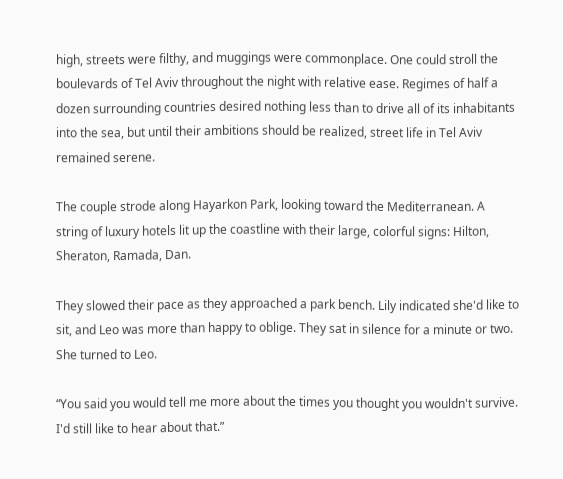high, streets were filthy, and muggings were commonplace. One could stroll the boulevards of Tel Aviv throughout the night with relative ease. Regimes of half a dozen surrounding countries desired nothing less than to drive all of its inhabitants into the sea, but until their ambitions should be realized, street life in Tel Aviv remained serene.

The couple strode along Hayarkon Park, looking toward the Mediterranean. A string of luxury hotels lit up the coastline with their large, colorful signs: Hilton, Sheraton, Ramada, Dan.

They slowed their pace as they approached a park bench. Lily indicated she'd like to sit, and Leo was more than happy to oblige. They sat in silence for a minute or two. She turned to Leo.

“You said you would tell me more about the times you thought you wouldn't survive. I'd still like to hear about that.”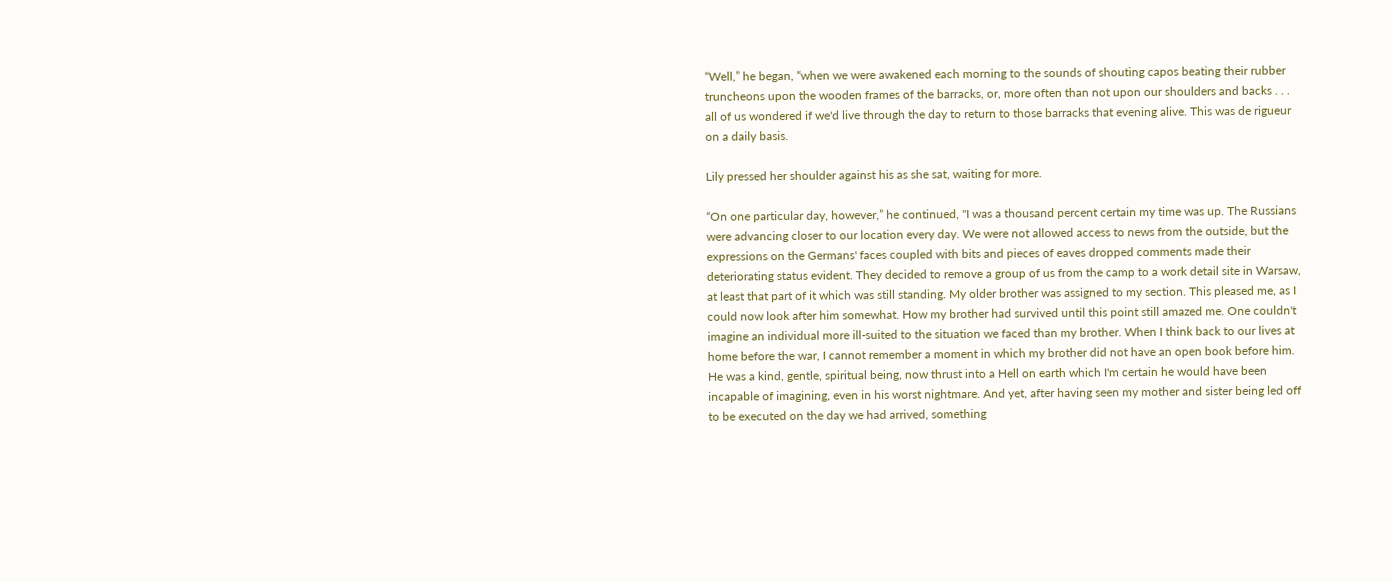“Well,” he began, “when we were awakened each morning to the sounds of shouting capos beating their rubber truncheons upon the wooden frames of the barracks, or, more often than not upon our shoulders and backs . . . all of us wondered if we'd live through the day to return to those barracks that evening alive. This was de rigueur on a daily basis.

Lily pressed her shoulder against his as she sat, waiting for more.

“On one particular day, however,” he continued, "I was a thousand percent certain my time was up. The Russians were advancing closer to our location every day. We were not allowed access to news from the outside, but the expressions on the Germans' faces coupled with bits and pieces of eaves dropped comments made their deteriorating status evident. They decided to remove a group of us from the camp to a work detail site in Warsaw, at least that part of it which was still standing. My older brother was assigned to my section. This pleased me, as I could now look after him somewhat. How my brother had survived until this point still amazed me. One couldn't imagine an individual more ill-suited to the situation we faced than my brother. When I think back to our lives at home before the war, I cannot remember a moment in which my brother did not have an open book before him. He was a kind, gentle, spiritual being, now thrust into a Hell on earth which I'm certain he would have been incapable of imagining, even in his worst nightmare. And yet, after having seen my mother and sister being led off to be executed on the day we had arrived, something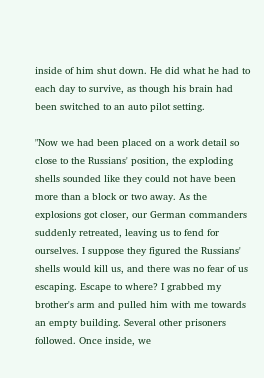inside of him shut down. He did what he had to each day to survive, as though his brain had been switched to an auto pilot setting.

"Now we had been placed on a work detail so close to the Russians' position, the exploding shells sounded like they could not have been more than a block or two away. As the explosions got closer, our German commanders suddenly retreated, leaving us to fend for ourselves. I suppose they figured the Russians' shells would kill us, and there was no fear of us escaping. Escape to where? I grabbed my brother's arm and pulled him with me towards an empty building. Several other prisoners followed. Once inside, we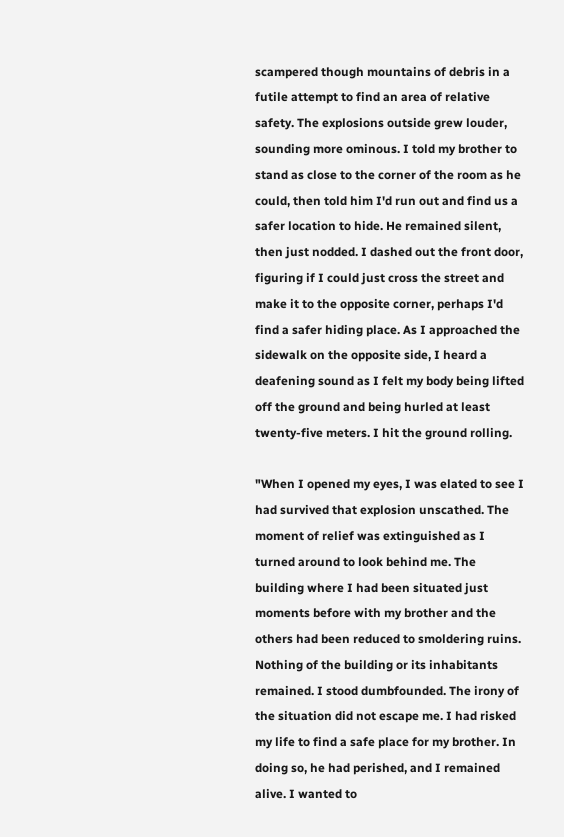scampered though mountains of debris in a futile attempt to find an area of relative safety. The explosions outside grew louder, sounding more ominous. I told my brother to stand as close to the corner of the room as he could, then told him I'd run out and find us a safer location to hide. He remained silent, then just nodded. I dashed out the front door, figuring if I could just cross the street and make it to the opposite corner, perhaps I'd find a safer hiding place. As I approached the sidewalk on the opposite side, I heard a deafening sound as I felt my body being lifted off the ground and being hurled at least twenty-five meters. I hit the ground rolling.

"When I opened my eyes, I was elated to see I had survived that explosion unscathed. The moment of relief was extinguished as I turned around to look behind me. The building where I had been situated just moments before with my brother and the others had been reduced to smoldering ruins. Nothing of the building or its inhabitants remained. I stood dumbfounded. The irony of the situation did not escape me. I had risked my life to find a safe place for my brother. In doing so, he had perished, and I remained alive. I wanted to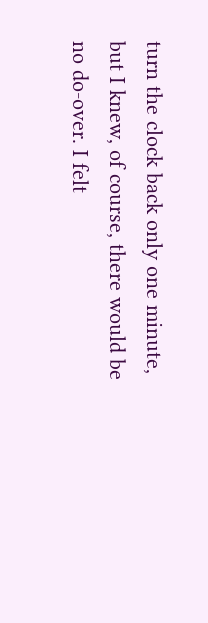turn the clock back only one minute, but I knew, of course, there would be no do-over. I felt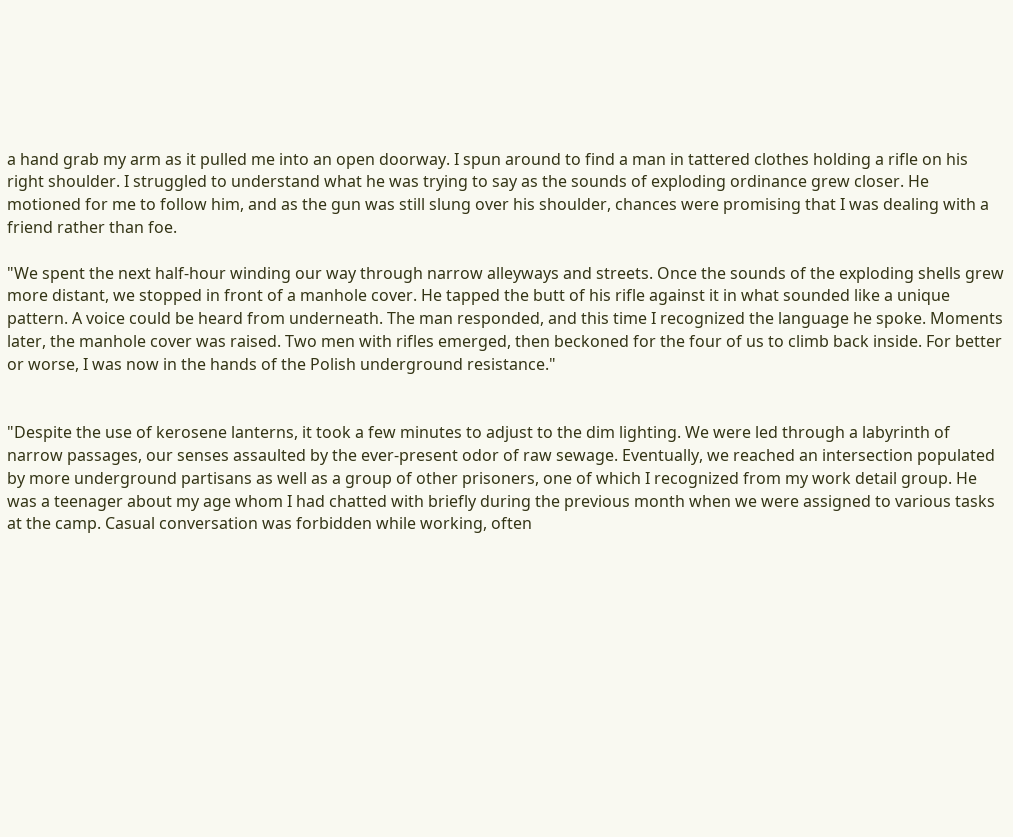a hand grab my arm as it pulled me into an open doorway. I spun around to find a man in tattered clothes holding a rifle on his right shoulder. I struggled to understand what he was trying to say as the sounds of exploding ordinance grew closer. He motioned for me to follow him, and as the gun was still slung over his shoulder, chances were promising that I was dealing with a friend rather than foe.

"We spent the next half-hour winding our way through narrow alleyways and streets. Once the sounds of the exploding shells grew more distant, we stopped in front of a manhole cover. He tapped the butt of his rifle against it in what sounded like a unique pattern. A voice could be heard from underneath. The man responded, and this time I recognized the language he spoke. Moments later, the manhole cover was raised. Two men with rifles emerged, then beckoned for the four of us to climb back inside. For better or worse, I was now in the hands of the Polish underground resistance."


"Despite the use of kerosene lanterns, it took a few minutes to adjust to the dim lighting. We were led through a labyrinth of narrow passages, our senses assaulted by the ever-present odor of raw sewage. Eventually, we reached an intersection populated by more underground partisans as well as a group of other prisoners, one of which I recognized from my work detail group. He was a teenager about my age whom I had chatted with briefly during the previous month when we were assigned to various tasks at the camp. Casual conversation was forbidden while working, often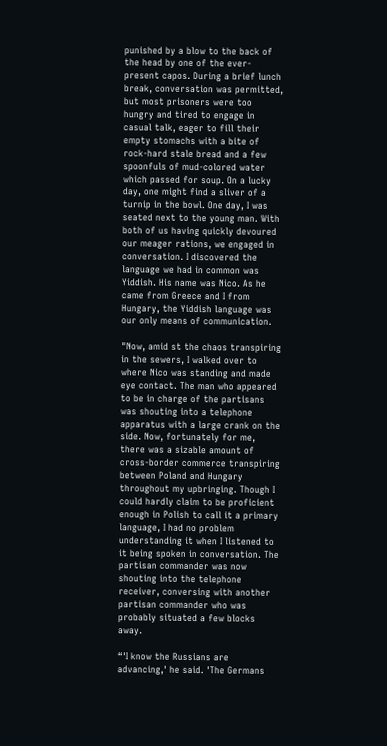punished by a blow to the back of the head by one of the ever-present capos. During a brief lunch break, conversation was permitted, but most prisoners were too hungry and tired to engage in casual talk, eager to fill their empty stomachs with a bite of rock-hard stale bread and a few spoonfuls of mud-colored water which passed for soup. On a lucky day, one might find a sliver of a turnip in the bowl. One day, I was seated next to the young man. With both of us having quickly devoured our meager rations, we engaged in conversation. I discovered the language we had in common was Yiddish. His name was Nico. As he came from Greece and I from Hungary, the Yiddish language was our only means of communication.

"Now, amid st the chaos transpiring in the sewers, I walked over to where Nico was standing and made eye contact. The man who appeared to be in charge of the partisans was shouting into a telephone apparatus with a large crank on the side. Now, fortunately for me, there was a sizable amount of cross-border commerce transpiring between Poland and Hungary throughout my upbringing. Though I could hardly claim to be proficient enough in Polish to call it a primary language, I had no problem understanding it when I listened to it being spoken in conversation. The partisan commander was now shouting into the telephone receiver, conversing with another partisan commander who was probably situated a few blocks away.

“'I know the Russians are advancing,' he said. 'The Germans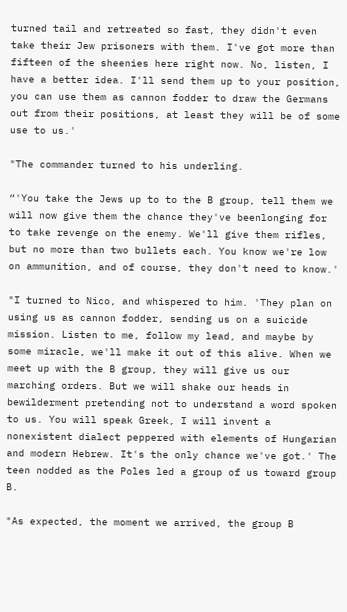turned tail and retreated so fast, they didn't even take their Jew prisoners with them. I've got more than fifteen of the sheenies here right now. No, listen, I have a better idea. I'll send them up to your position, you can use them as cannon fodder to draw the Germans out from their positions, at least they will be of some use to us.'

"The commander turned to his underling.

“'You take the Jews up to to the B group, tell them we will now give them the chance they've beenlonging for to take revenge on the enemy. We'll give them rifles, but no more than two bullets each. You know we're low on ammunition, and of course, they don't need to know.'

"I turned to Nico, and whispered to him. 'They plan on using us as cannon fodder, sending us on a suicide mission. Listen to me, follow my lead, and maybe by some miracle, we'll make it out of this alive. When we meet up with the B group, they will give us our marching orders. But we will shake our heads in bewilderment pretending not to understand a word spoken to us. You will speak Greek, I will invent a nonexistent dialect peppered with elements of Hungarian and modern Hebrew. It's the only chance we've got.' The teen nodded as the Poles led a group of us toward group B.

"As expected, the moment we arrived, the group B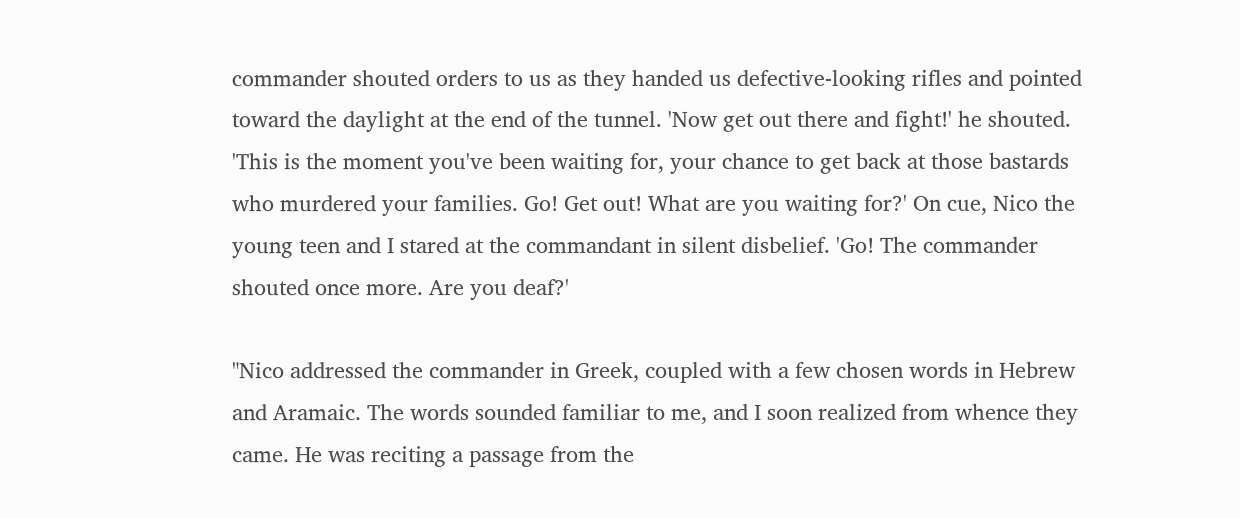commander shouted orders to us as they handed us defective-looking rifles and pointed toward the daylight at the end of the tunnel. 'Now get out there and fight!' he shouted. 'This is the moment you've been waiting for, your chance to get back at those bastards who murdered your families. Go! Get out! What are you waiting for?' On cue, Nico the young teen and I stared at the commandant in silent disbelief. 'Go! The commander shouted once more. Are you deaf?'

"Nico addressed the commander in Greek, coupled with a few chosen words in Hebrew and Aramaic. The words sounded familiar to me, and I soon realized from whence they came. He was reciting a passage from the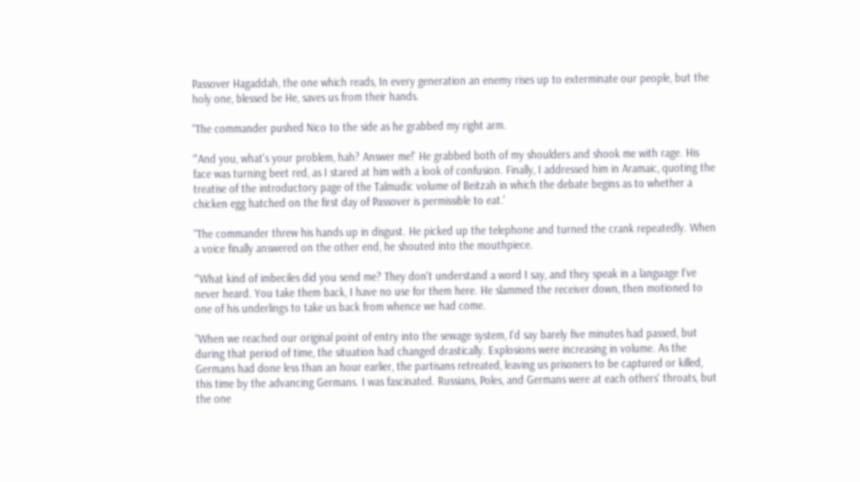Passover Hagaddah, the one which reads, In every generation an enemy rises up to exterminate our people, but the holy one, blessed be He, saves us from their hands.

"The commander pushed Nico to the side as he grabbed my right arm.

“'And you, what's your problem, hah? Answer me!' He grabbed both of my shoulders and shook me with rage. His face was turning beet red, as I stared at him with a look of confusion. Finally, I addressed him in Aramaic, quoting the treatise of the introductory page of the Talmudic volume of Beitzah in which the debate begins as to whether a chicken egg hatched on the first day of Passover is permissible to eat.'

"The commander threw his hands up in disgust. He picked up the telephone and turned the crank repeatedly. When a voice finally answered on the other end, he shouted into the mouthpiece.

“'What kind of imbeciles did you send me? They don't understand a word I say, and they speak in a language I've never heard. You take them back, I have no use for them here. He slammed the receiver down, then motioned to one of his underlings to take us back from whence we had come.

"When we reached our original point of entry into the sewage system, I'd say barely five minutes had passed, but during that period of time, the situation had changed drastically. Explosions were increasing in volume. As the Germans had done less than an hour earlier, the partisans retreated, leaving us prisoners to be captured or killed, this time by the advancing Germans. I was fascinated. Russians, Poles, and Germans were at each others' throats, but the one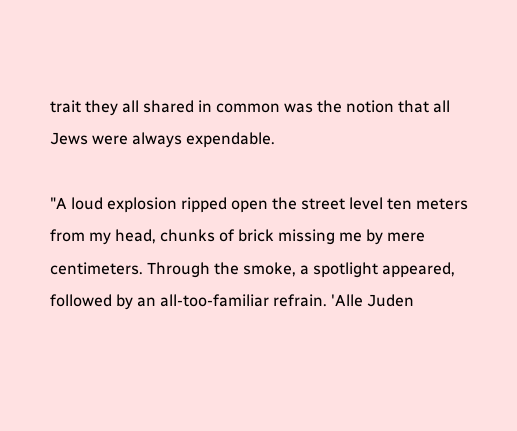trait they all shared in common was the notion that all Jews were always expendable.

"A loud explosion ripped open the street level ten meters from my head, chunks of brick missing me by mere centimeters. Through the smoke, a spotlight appeared, followed by an all-too-familiar refrain. 'Alle Juden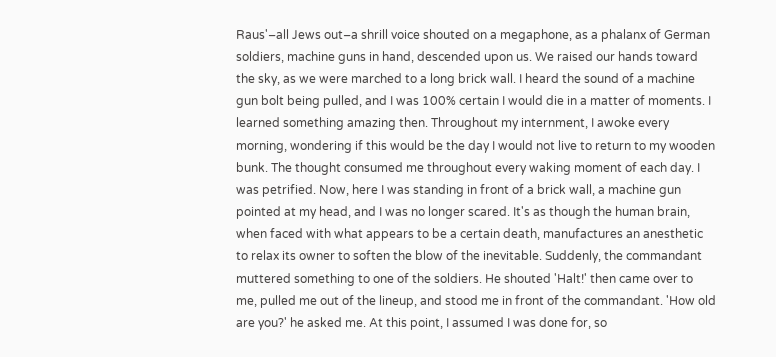Raus'–all Jews out–a shrill voice shouted on a megaphone, as a phalanx of German soldiers, machine guns in hand, descended upon us. We raised our hands toward the sky, as we were marched to a long brick wall. I heard the sound of a machine gun bolt being pulled, and I was 100% certain I would die in a matter of moments. I learned something amazing then. Throughout my internment, I awoke every morning, wondering if this would be the day I would not live to return to my wooden bunk. The thought consumed me throughout every waking moment of each day. I was petrified. Now, here I was standing in front of a brick wall, a machine gun pointed at my head, and I was no longer scared. It's as though the human brain, when faced with what appears to be a certain death, manufactures an anesthetic to relax its owner to soften the blow of the inevitable. Suddenly, the commandant muttered something to one of the soldiers. He shouted 'Halt!' then came over to me, pulled me out of the lineup, and stood me in front of the commandant. 'How old are you?' he asked me. At this point, I assumed I was done for, so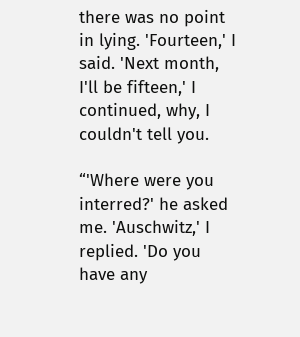there was no point in lying. 'Fourteen,' I said. 'Next month, I'll be fifteen,' I continued, why, I couldn't tell you.

“'Where were you interred?' he asked me. 'Auschwitz,' I replied. 'Do you have any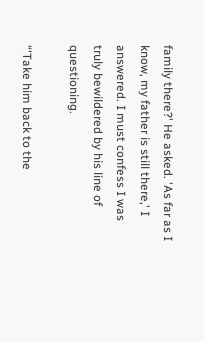family there?' He asked. 'As far as I know, my father is still there,' I answered. I must confess I was truly bewildered by his line of questioning.

“'Take him back to the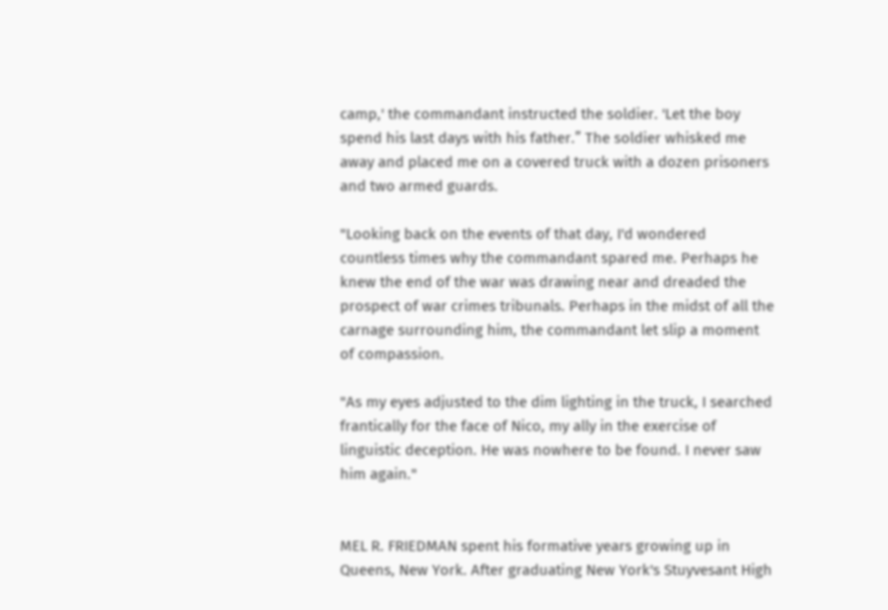camp,' the commandant instructed the soldier. 'Let the boy spend his last days with his father.” The soldier whisked me away and placed me on a covered truck with a dozen prisoners and two armed guards.

"Looking back on the events of that day, I'd wondered countless times why the commandant spared me. Perhaps he knew the end of the war was drawing near and dreaded the prospect of war crimes tribunals. Perhaps in the midst of all the carnage surrounding him, the commandant let slip a moment of compassion.

"As my eyes adjusted to the dim lighting in the truck, I searched frantically for the face of Nico, my ally in the exercise of linguistic deception. He was nowhere to be found. I never saw him again."


MEL R. FRIEDMAN spent his formative years growing up in Queens, New York. After graduating New York's Stuyvesant High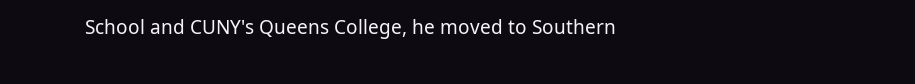School and CUNY's Queens College, he moved to Southern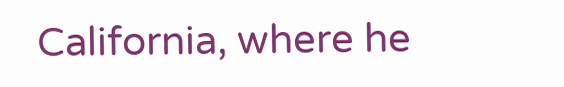California, where he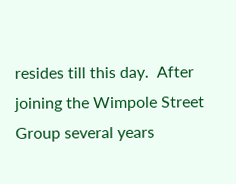resides till this day.  After joining the Wimpole Street Group several years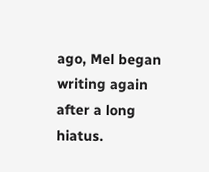ago, Mel began writing again after a long hiatus.